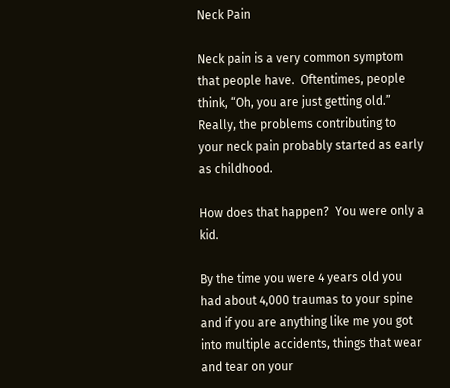Neck Pain

Neck pain is a very common symptom that people have.  Oftentimes, people think, “Oh, you are just getting old.”  Really, the problems contributing to your neck pain probably started as early as childhood.

How does that happen?  You were only a kid.

By the time you were 4 years old you had about 4,000 traumas to your spine and if you are anything like me you got into multiple accidents, things that wear and tear on your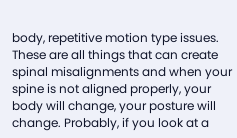body, repetitive motion type issues. These are all things that can create spinal misalignments and when your spine is not aligned properly, your body will change, your posture will change. Probably, if you look at a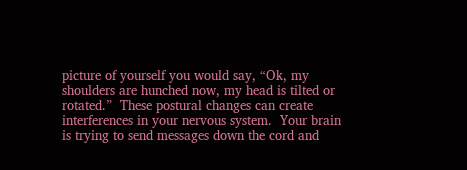picture of yourself you would say, “Ok, my shoulders are hunched now, my head is tilted or rotated.”  These postural changes can create interferences in your nervous system.  Your brain is trying to send messages down the cord and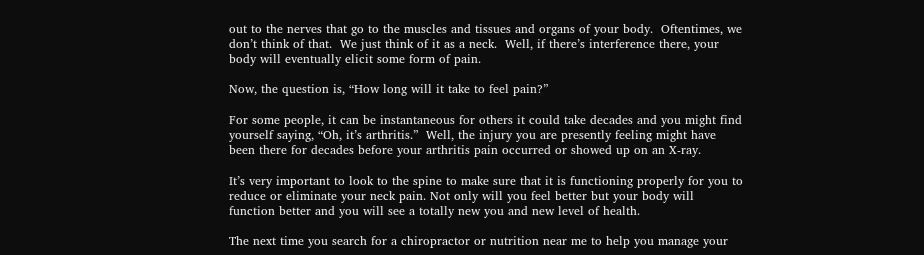out to the nerves that go to the muscles and tissues and organs of your body.  Oftentimes, we don’t think of that.  We just think of it as a neck.  Well, if there’s interference there, your body will eventually elicit some form of pain.

Now, the question is, “How long will it take to feel pain?”

For some people, it can be instantaneous for others it could take decades and you might find yourself saying, “Oh, it’s arthritis.”  Well, the injury you are presently feeling might have been there for decades before your arthritis pain occurred or showed up on an X-ray.

It’s very important to look to the spine to make sure that it is functioning properly for you to reduce or eliminate your neck pain. Not only will you feel better but your body will function better and you will see a totally new you and new level of health.

The next time you search for a chiropractor or nutrition near me to help you manage your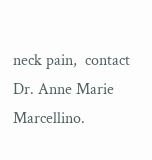neck pain,  contact Dr. Anne Marie Marcellino.